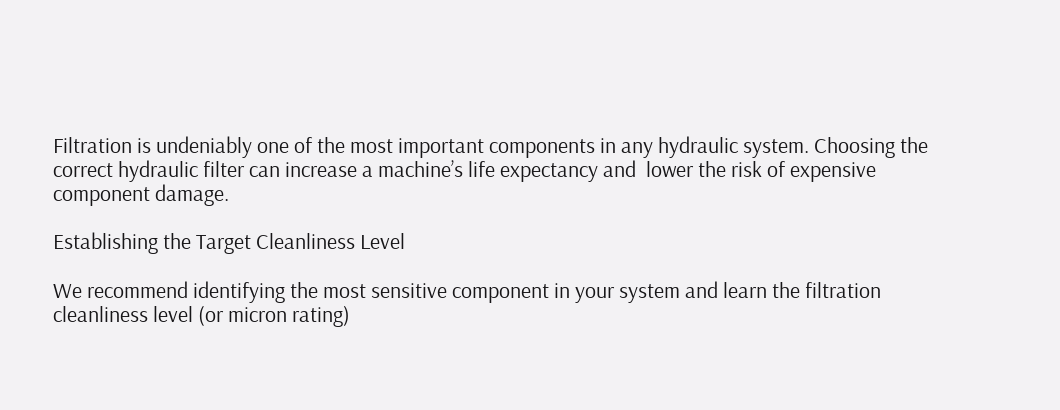Filtration is undeniably one of the most important components in any hydraulic system. Choosing the correct hydraulic filter can increase a machine’s life expectancy and  lower the risk of expensive component damage.

Establishing the Target Cleanliness Level

We recommend identifying the most sensitive component in your system and learn the filtration cleanliness level (or micron rating)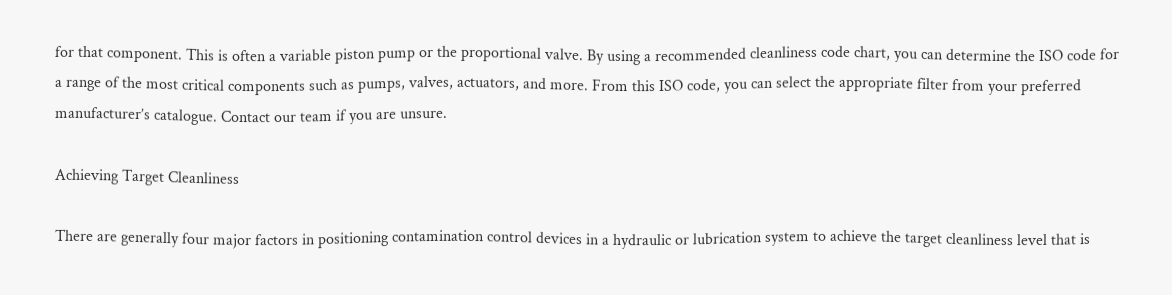for that component. This is often a variable piston pump or the proportional valve. By using a recommended cleanliness code chart, you can determine the ISO code for a range of the most critical components such as pumps, valves, actuators, and more. From this ISO code, you can select the appropriate filter from your preferred manufacturer’s catalogue. Contact our team if you are unsure.

Achieving Target Cleanliness

There are generally four major factors in positioning contamination control devices in a hydraulic or lubrication system to achieve the target cleanliness level that is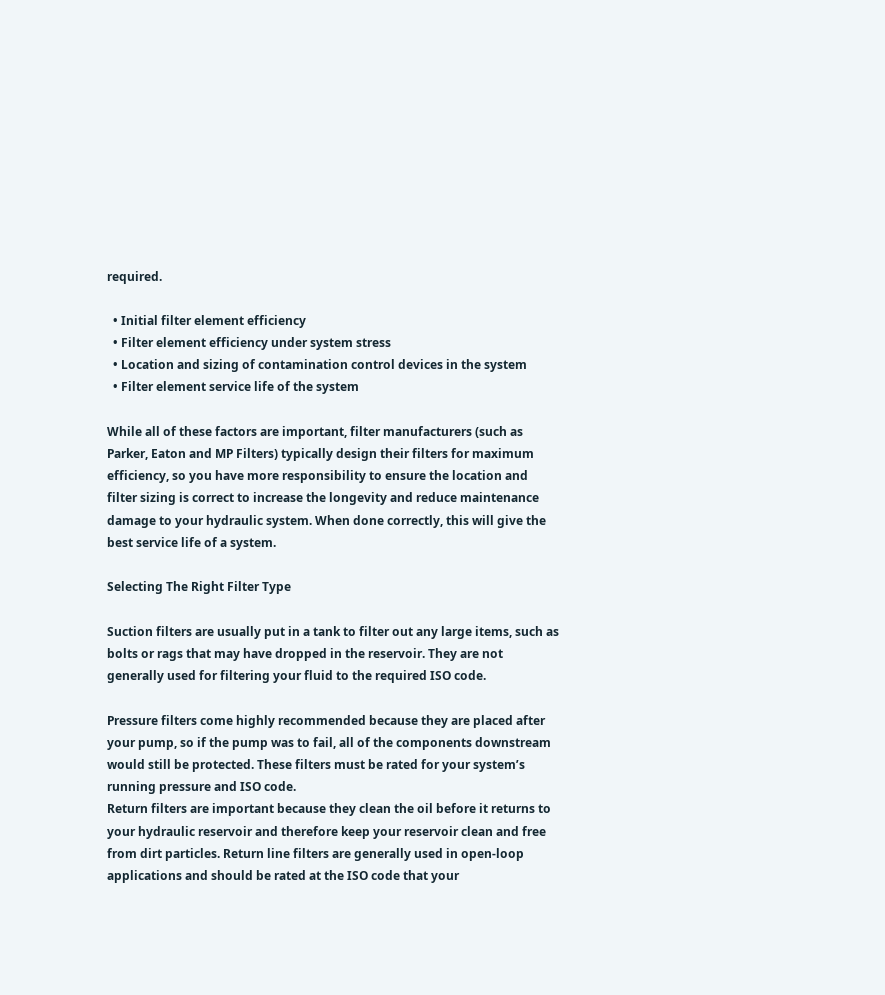required.

  • Initial filter element efficiency
  • Filter element efficiency under system stress
  • Location and sizing of contamination control devices in the system
  • Filter element service life of the system

While all of these factors are important, filter manufacturers (such as Parker, Eaton and MP Filters) typically design their filters for maximum efficiency, so you have more responsibility to ensure the location and filter sizing is correct to increase the longevity and reduce maintenance damage to your hydraulic system. When done correctly, this will give the best service life of a system.

Selecting The Right Filter Type

Suction filters are usually put in a tank to filter out any large items, such as bolts or rags that may have dropped in the reservoir. They are not generally used for filtering your fluid to the required ISO code.

Pressure filters come highly recommended because they are placed after your pump, so if the pump was to fail, all of the components downstream would still be protected. These filters must be rated for your system’s running pressure and ISO code.
Return filters are important because they clean the oil before it returns to your hydraulic reservoir and therefore keep your reservoir clean and free from dirt particles. Return line filters are generally used in open-loop applications and should be rated at the ISO code that your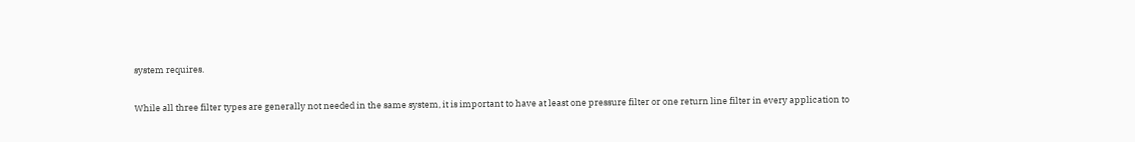system requires.

While all three filter types are generally not needed in the same system, it is important to have at least one pressure filter or one return line filter in every application to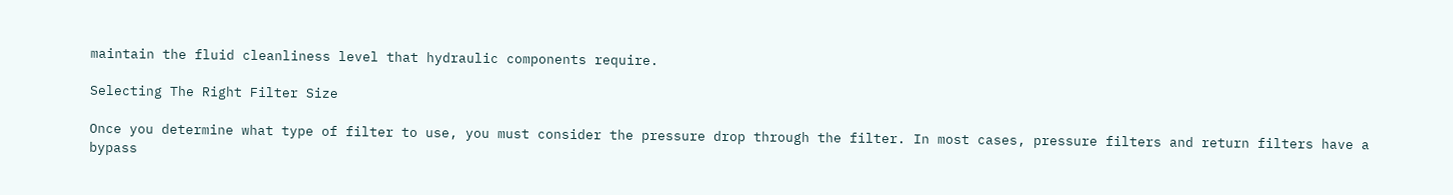maintain the fluid cleanliness level that hydraulic components require.

Selecting The Right Filter Size

Once you determine what type of filter to use, you must consider the pressure drop through the filter. In most cases, pressure filters and return filters have a bypass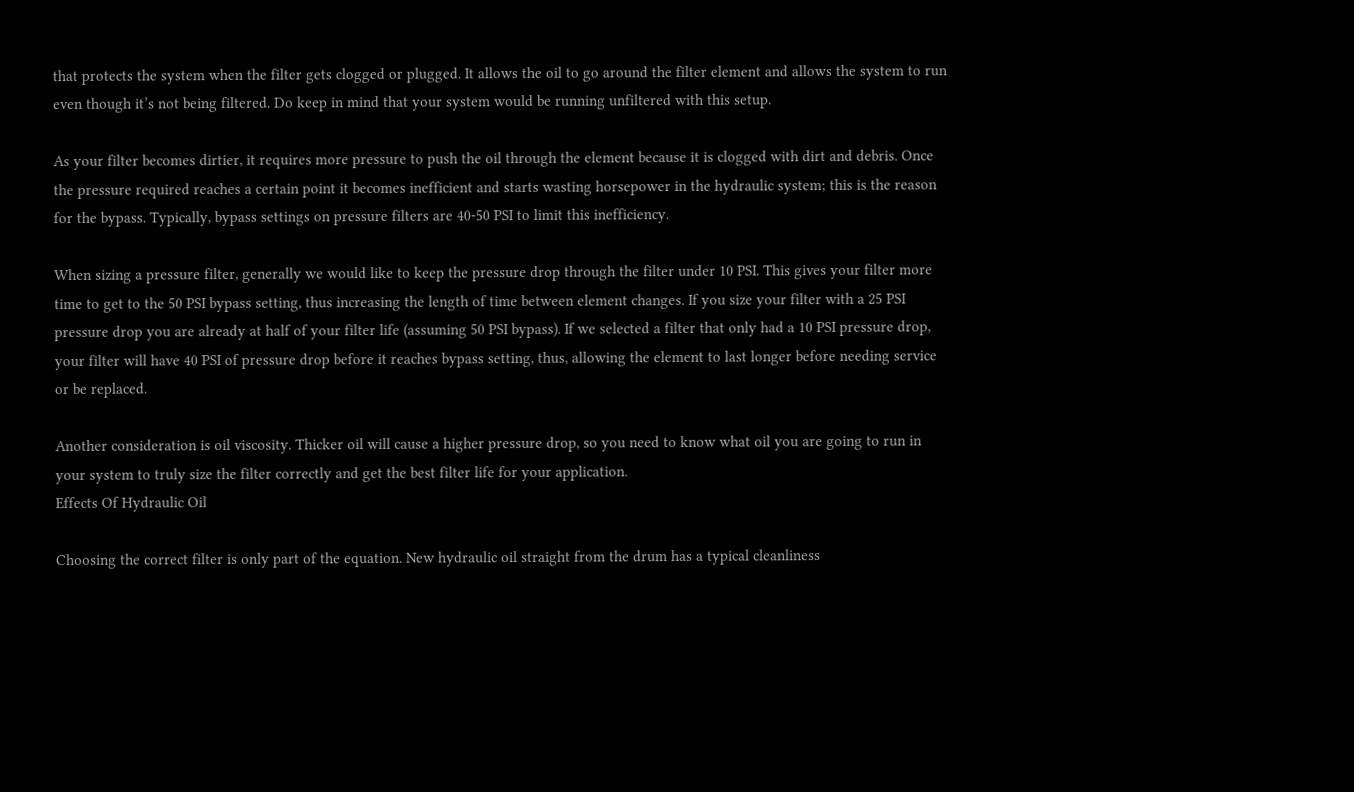that protects the system when the filter gets clogged or plugged. It allows the oil to go around the filter element and allows the system to run even though it’s not being filtered. Do keep in mind that your system would be running unfiltered with this setup.

As your filter becomes dirtier, it requires more pressure to push the oil through the element because it is clogged with dirt and debris. Once the pressure required reaches a certain point it becomes inefficient and starts wasting horsepower in the hydraulic system; this is the reason for the bypass. Typically, bypass settings on pressure filters are 40-50 PSI to limit this inefficiency.

When sizing a pressure filter, generally we would like to keep the pressure drop through the filter under 10 PSI. This gives your filter more time to get to the 50 PSI bypass setting, thus increasing the length of time between element changes. If you size your filter with a 25 PSI pressure drop you are already at half of your filter life (assuming 50 PSI bypass). If we selected a filter that only had a 10 PSI pressure drop, your filter will have 40 PSI of pressure drop before it reaches bypass setting, thus, allowing the element to last longer before needing service or be replaced.

Another consideration is oil viscosity. Thicker oil will cause a higher pressure drop, so you need to know what oil you are going to run in your system to truly size the filter correctly and get the best filter life for your application.
Effects Of Hydraulic Oil

Choosing the correct filter is only part of the equation. New hydraulic oil straight from the drum has a typical cleanliness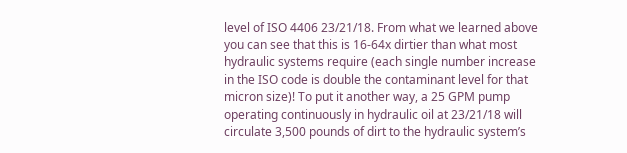level of ISO 4406 23/21/18. From what we learned above you can see that this is 16-64x dirtier than what most hydraulic systems require (each single number increase in the ISO code is double the contaminant level for that micron size)! To put it another way, a 25 GPM pump operating continuously in hydraulic oil at 23/21/18 will circulate 3,500 pounds of dirt to the hydraulic system’s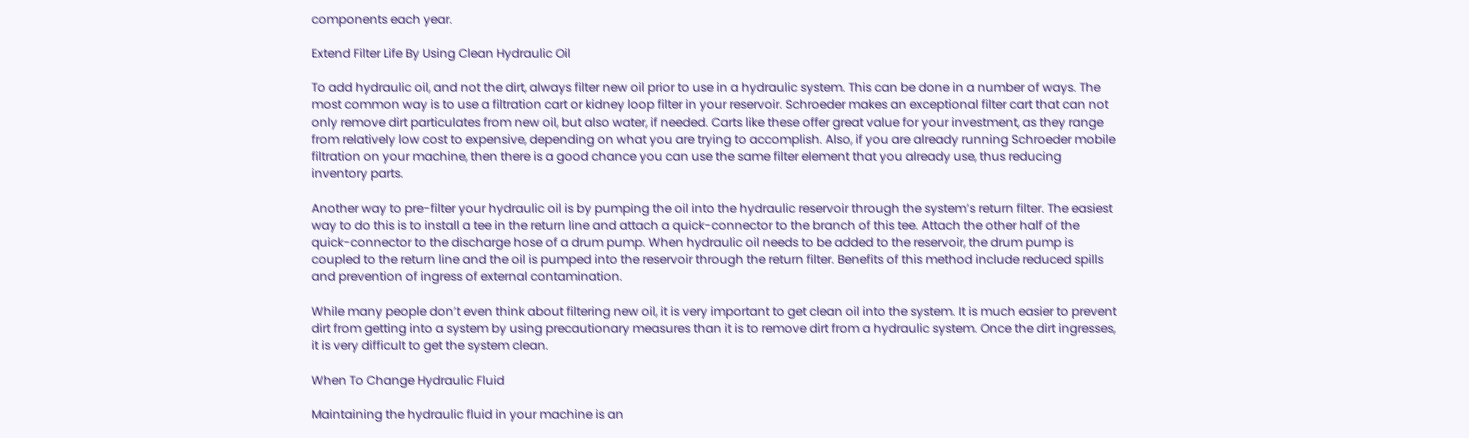components each year.

Extend Filter Life By Using Clean Hydraulic Oil

To add hydraulic oil, and not the dirt, always filter new oil prior to use in a hydraulic system. This can be done in a number of ways. The most common way is to use a filtration cart or kidney loop filter in your reservoir. Schroeder makes an exceptional filter cart that can not only remove dirt particulates from new oil, but also water, if needed. Carts like these offer great value for your investment, as they range from relatively low cost to expensive, depending on what you are trying to accomplish. Also, if you are already running Schroeder mobile filtration on your machine, then there is a good chance you can use the same filter element that you already use, thus reducing inventory parts.

Another way to pre-filter your hydraulic oil is by pumping the oil into the hydraulic reservoir through the system’s return filter. The easiest way to do this is to install a tee in the return line and attach a quick-connector to the branch of this tee. Attach the other half of the quick-connector to the discharge hose of a drum pump. When hydraulic oil needs to be added to the reservoir, the drum pump is coupled to the return line and the oil is pumped into the reservoir through the return filter. Benefits of this method include reduced spills and prevention of ingress of external contamination.

While many people don’t even think about filtering new oil, it is very important to get clean oil into the system. It is much easier to prevent dirt from getting into a system by using precautionary measures than it is to remove dirt from a hydraulic system. Once the dirt ingresses, it is very difficult to get the system clean.

When To Change Hydraulic Fluid

Maintaining the hydraulic fluid in your machine is an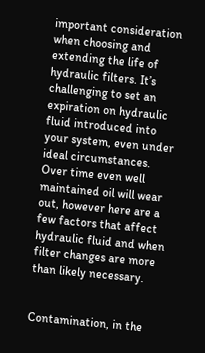important consideration when choosing and extending the life of hydraulic filters. It’s challenging to set an expiration on hydraulic fluid introduced into your system, even under ideal circumstances. Over time even well maintained oil will wear out, however here are a few factors that affect hydraulic fluid and when filter changes are more than likely necessary.


Contamination, in the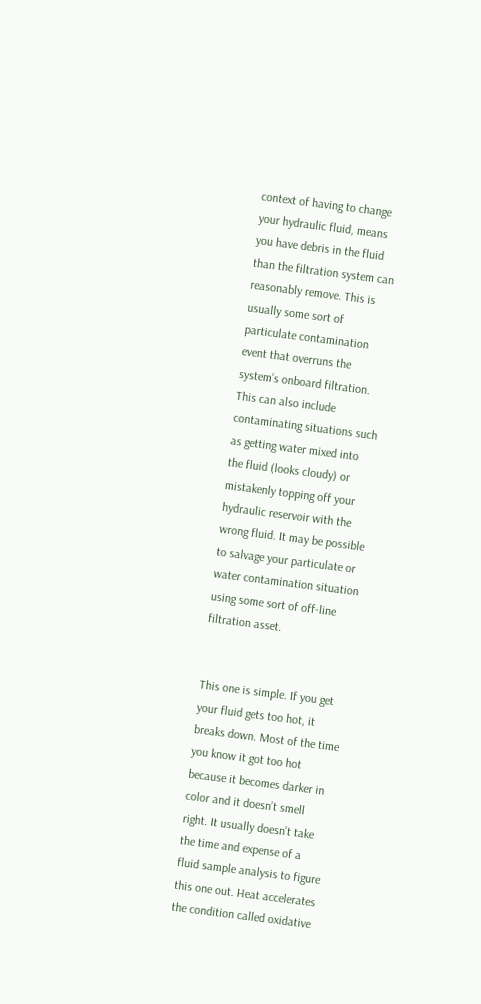context of having to change your hydraulic fluid, means you have debris in the fluid than the filtration system can reasonably remove. This is usually some sort of particulate contamination event that overruns the system’s onboard filtration. This can also include contaminating situations such as getting water mixed into the fluid (looks cloudy) or mistakenly topping off your hydraulic reservoir with the wrong fluid. It may be possible to salvage your particulate or water contamination situation using some sort of off-line filtration asset.


This one is simple. If you get your fluid gets too hot, it breaks down. Most of the time you know it got too hot because it becomes darker in color and it doesn’t smell right. It usually doesn’t take the time and expense of a fluid sample analysis to figure this one out. Heat accelerates the condition called oxidative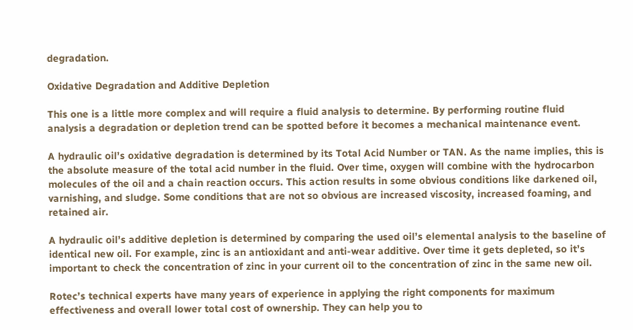degradation.

Oxidative Degradation and Additive Depletion

This one is a little more complex and will require a fluid analysis to determine. By performing routine fluid analysis a degradation or depletion trend can be spotted before it becomes a mechanical maintenance event.

A hydraulic oil’s oxidative degradation is determined by its Total Acid Number or TAN. As the name implies, this is the absolute measure of the total acid number in the fluid. Over time, oxygen will combine with the hydrocarbon molecules of the oil and a chain reaction occurs. This action results in some obvious conditions like darkened oil, varnishing, and sludge. Some conditions that are not so obvious are increased viscosity, increased foaming, and retained air.

A hydraulic oil’s additive depletion is determined by comparing the used oil’s elemental analysis to the baseline of identical new oil. For example, zinc is an antioxidant and anti-wear additive. Over time it gets depleted, so it’s important to check the concentration of zinc in your current oil to the concentration of zinc in the same new oil.

Rotec’s technical experts have many years of experience in applying the right components for maximum effectiveness and overall lower total cost of ownership. They can help you to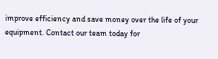improve efficiency and save money over the life of your equipment. Contact our team today for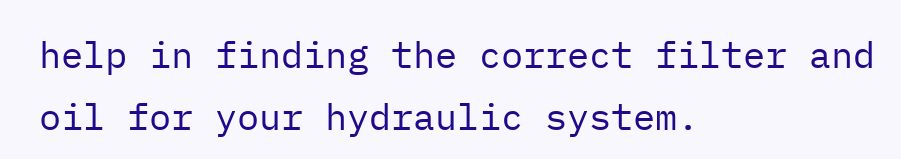help in finding the correct filter and oil for your hydraulic system.